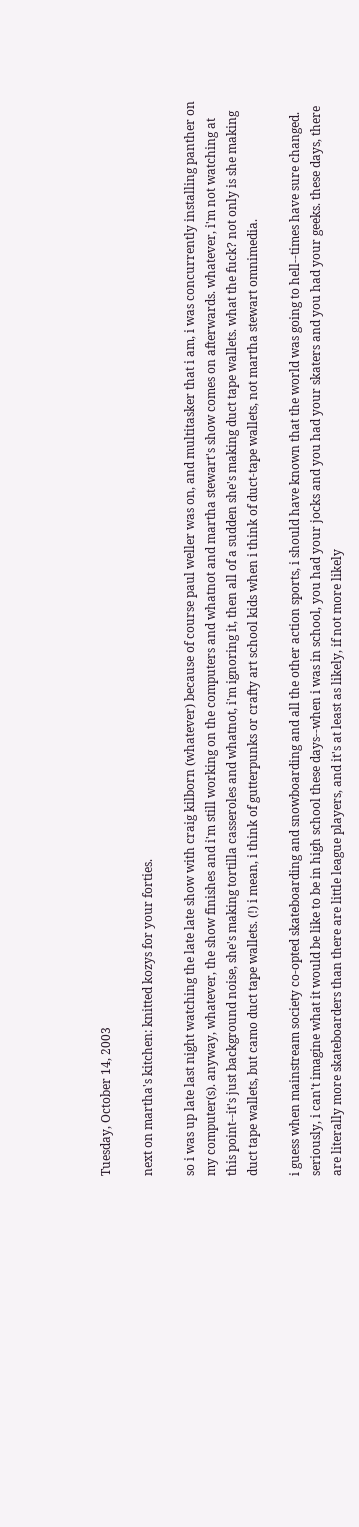Tuesday, October 14, 2003

next on martha's kitchen: knitted kozys for your forties.

so i was up late last night watching the late late show with craig kilborn (whatever) because of course paul weller was on, and multitasker that i am, i was concurrently installing panther on my computer(s). anyway, whatever, the show finishes and i'm still working on the computers and whatnot and martha stewart's show comes on afterwards. whatever, i'm not watching at this point--it's just background noise, she's making tortilla casseroles and whatnot, i'm ignoring it, then all of a sudden she's making duct tape wallets. what the fuck? not only is she making duct tape wallets, but camo duct tape wallets. (!) i mean, i think of gutterpunks or crafty art school kids when i think of duct-tape wallets, not martha stewart omnimedia.

i guess when mainstream society co-opted skateboarding and snowboarding and all the other action sports, i should have known that the world was going to hell--times have sure changed. seriously, i can't imagine what it would be like to be in high school these days--when i was in school, you had your jocks and you had your skaters and you had your geeks. these days, there are literally more skateboarders than there are little league players, and it's at least as likely, if not more likely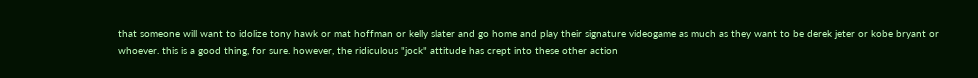that someone will want to idolize tony hawk or mat hoffman or kelly slater and go home and play their signature videogame as much as they want to be derek jeter or kobe bryant or whoever. this is a good thing, for sure. however, the ridiculous "jock" attitude has crept into these other action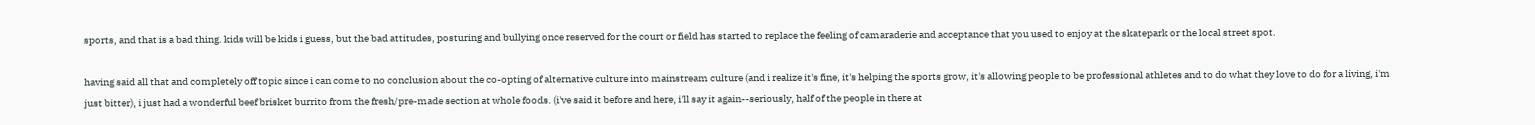sports, and that is a bad thing. kids will be kids i guess, but the bad attitudes, posturing and bullying once reserved for the court or field has started to replace the feeling of camaraderie and acceptance that you used to enjoy at the skatepark or the local street spot.

having said all that and completely off topic since i can come to no conclusion about the co-opting of alternative culture into mainstream culture (and i realize it's fine, it's helping the sports grow, it's allowing people to be professional athletes and to do what they love to do for a living, i'm just bitter), i just had a wonderful beef brisket burrito from the fresh/pre-made section at whole foods. (i've said it before and here, i'll say it again--seriously, half of the people in there at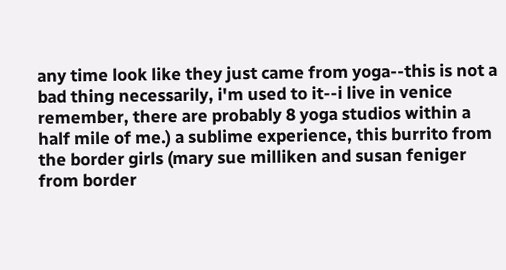any time look like they just came from yoga--this is not a bad thing necessarily, i'm used to it--i live in venice remember, there are probably 8 yoga studios within a half mile of me.) a sublime experience, this burrito from the border girls (mary sue milliken and susan feniger from border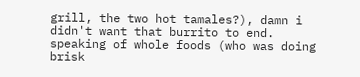grill, the two hot tamales?), damn i didn't want that burrito to end. speaking of whole foods (who was doing brisk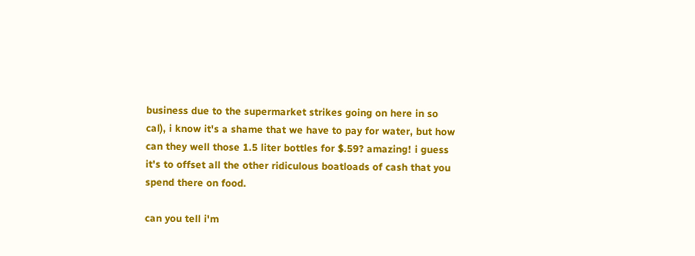business due to the supermarket strikes going on here in so cal), i know it's a shame that we have to pay for water, but how can they well those 1.5 liter bottles for $.59? amazing! i guess it's to offset all the other ridiculous boatloads of cash that you spend there on food.

can you tell i'm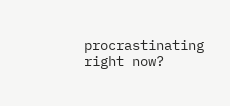procrastinating right now?